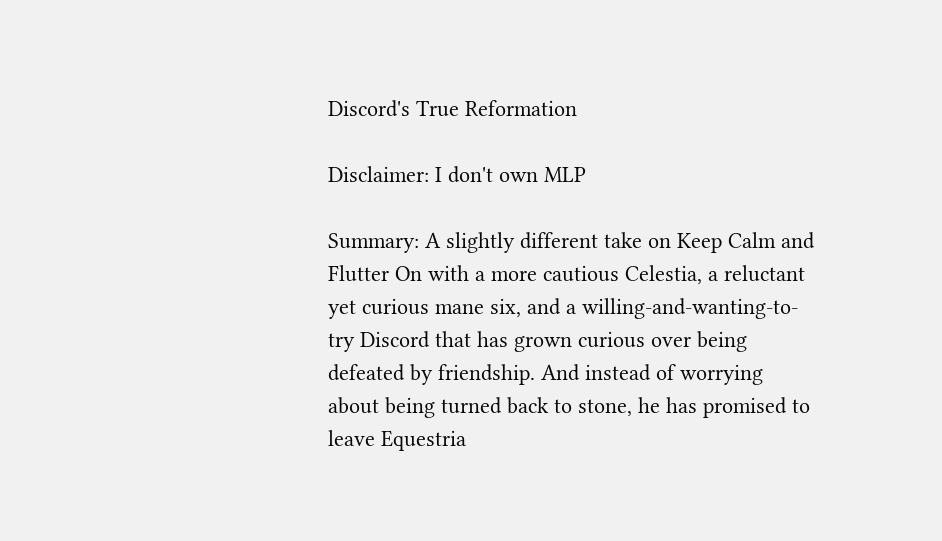Discord's True Reformation

Disclaimer: I don't own MLP

Summary: A slightly different take on Keep Calm and Flutter On with a more cautious Celestia, a reluctant yet curious mane six, and a willing-and-wanting-to-try Discord that has grown curious over being defeated by friendship. And instead of worrying about being turned back to stone, he has promised to leave Equestria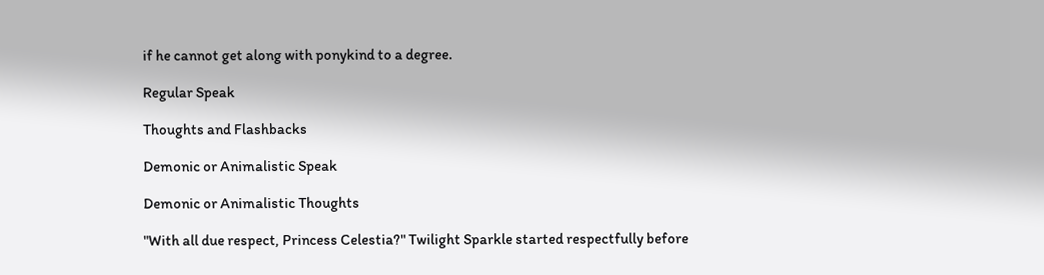if he cannot get along with ponykind to a degree.

Regular Speak

Thoughts and Flashbacks

Demonic or Animalistic Speak

Demonic or Animalistic Thoughts

"With all due respect, Princess Celestia?" Twilight Sparkle started respectfully before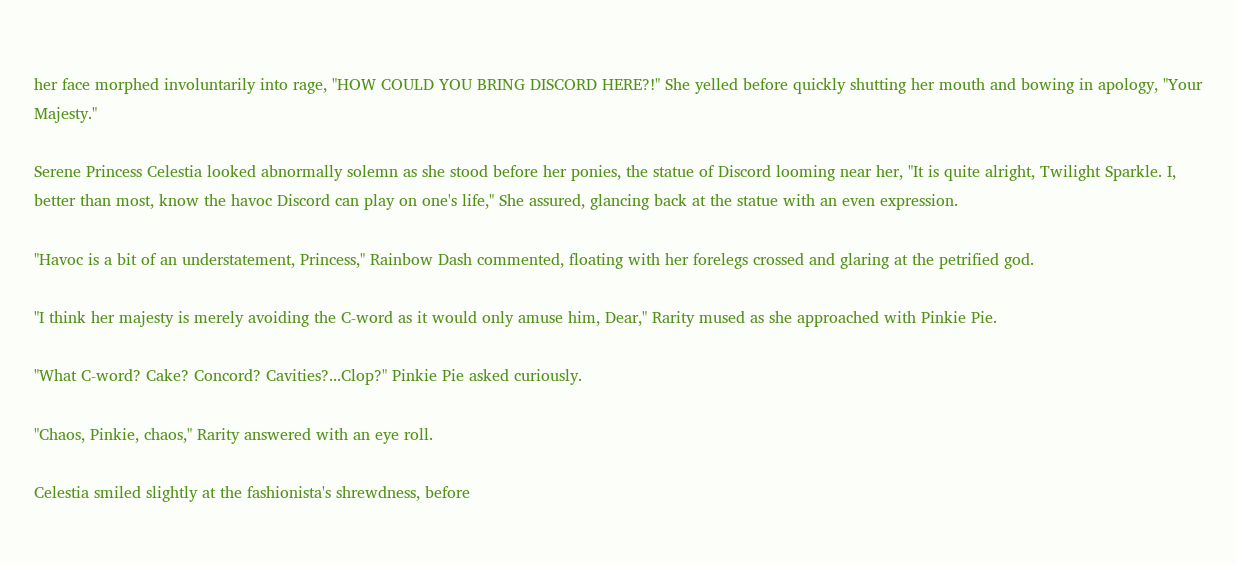her face morphed involuntarily into rage, "HOW COULD YOU BRING DISCORD HERE?!" She yelled before quickly shutting her mouth and bowing in apology, "Your Majesty."

Serene Princess Celestia looked abnormally solemn as she stood before her ponies, the statue of Discord looming near her, "It is quite alright, Twilight Sparkle. I, better than most, know the havoc Discord can play on one's life," She assured, glancing back at the statue with an even expression.

"Havoc is a bit of an understatement, Princess," Rainbow Dash commented, floating with her forelegs crossed and glaring at the petrified god.

"I think her majesty is merely avoiding the C-word as it would only amuse him, Dear," Rarity mused as she approached with Pinkie Pie.

"What C-word? Cake? Concord? Cavities?...Clop?" Pinkie Pie asked curiously.

"Chaos, Pinkie, chaos," Rarity answered with an eye roll.

Celestia smiled slightly at the fashionista's shrewdness, before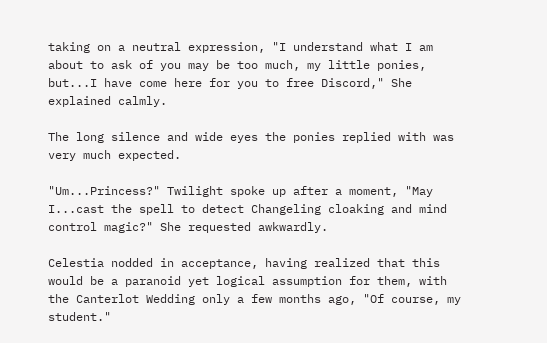taking on a neutral expression, "I understand what I am about to ask of you may be too much, my little ponies, but...I have come here for you to free Discord," She explained calmly.

The long silence and wide eyes the ponies replied with was very much expected.

"Um...Princess?" Twilight spoke up after a moment, "May I...cast the spell to detect Changeling cloaking and mind control magic?" She requested awkwardly.

Celestia nodded in acceptance, having realized that this would be a paranoid yet logical assumption for them, with the Canterlot Wedding only a few months ago, "Of course, my student."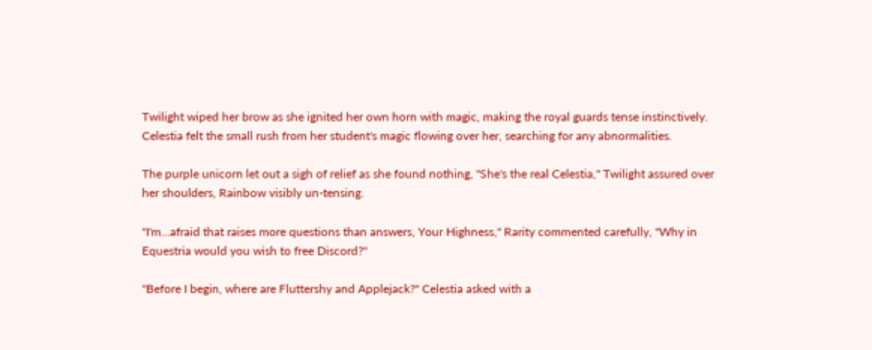Twilight wiped her brow as she ignited her own horn with magic, making the royal guards tense instinctively. Celestia felt the small rush from her student's magic flowing over her, searching for any abnormalities.

The purple unicorn let out a sigh of relief as she found nothing, "She's the real Celestia," Twilight assured over her shoulders, Rainbow visibly un-tensing.

"I'm...afraid that raises more questions than answers, Your Highness," Rarity commented carefully, "Why in Equestria would you wish to free Discord?"

"Before I begin, where are Fluttershy and Applejack?" Celestia asked with a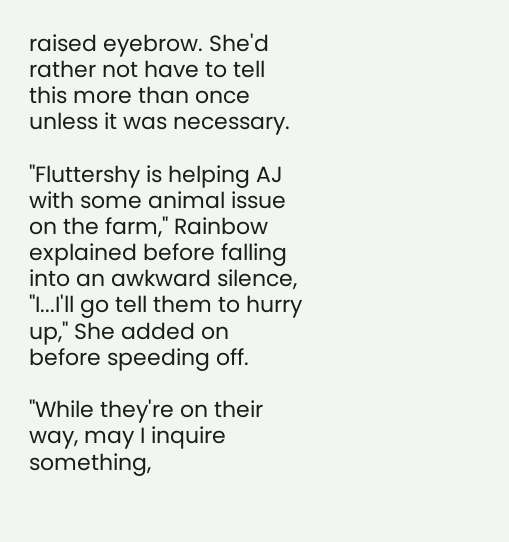raised eyebrow. She'd rather not have to tell this more than once unless it was necessary.

"Fluttershy is helping AJ with some animal issue on the farm," Rainbow explained before falling into an awkward silence, "I...I'll go tell them to hurry up," She added on before speeding off.

"While they're on their way, may I inquire something,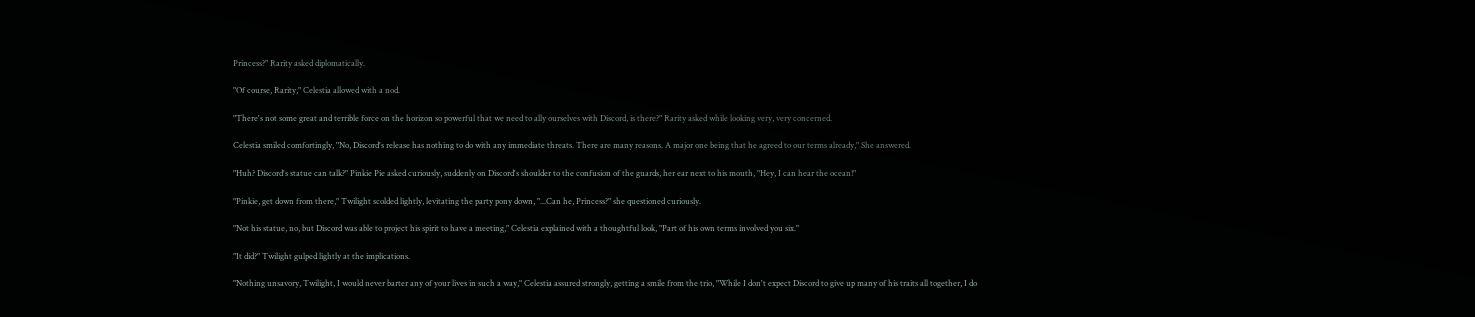Princess?" Rarity asked diplomatically.

"Of course, Rarity," Celestia allowed with a nod.

"There's not some great and terrible force on the horizon so powerful that we need to ally ourselves with Discord, is there?" Rarity asked while looking very, very concerned.

Celestia smiled comfortingly, "No, Discord's release has nothing to do with any immediate threats. There are many reasons. A major one being that he agreed to our terms already," She answered.

"Huh? Discord's statue can talk?" Pinkie Pie asked curiously, suddenly on Discord's shoulder to the confusion of the guards, her ear next to his mouth, "Hey, I can hear the ocean!"

"Pinkie, get down from there," Twilight scolded lightly, levitating the party pony down, "...Can he, Princess?" she questioned curiously.

"Not his statue, no, but Discord was able to project his spirit to have a meeting," Celestia explained with a thoughtful look, "Part of his own terms involved you six."

"It did?" Twilight gulped lightly at the implications.

"Nothing unsavory, Twilight, I would never barter any of your lives in such a way," Celestia assured strongly, getting a smile from the trio, "While I don't expect Discord to give up many of his traits all together, I do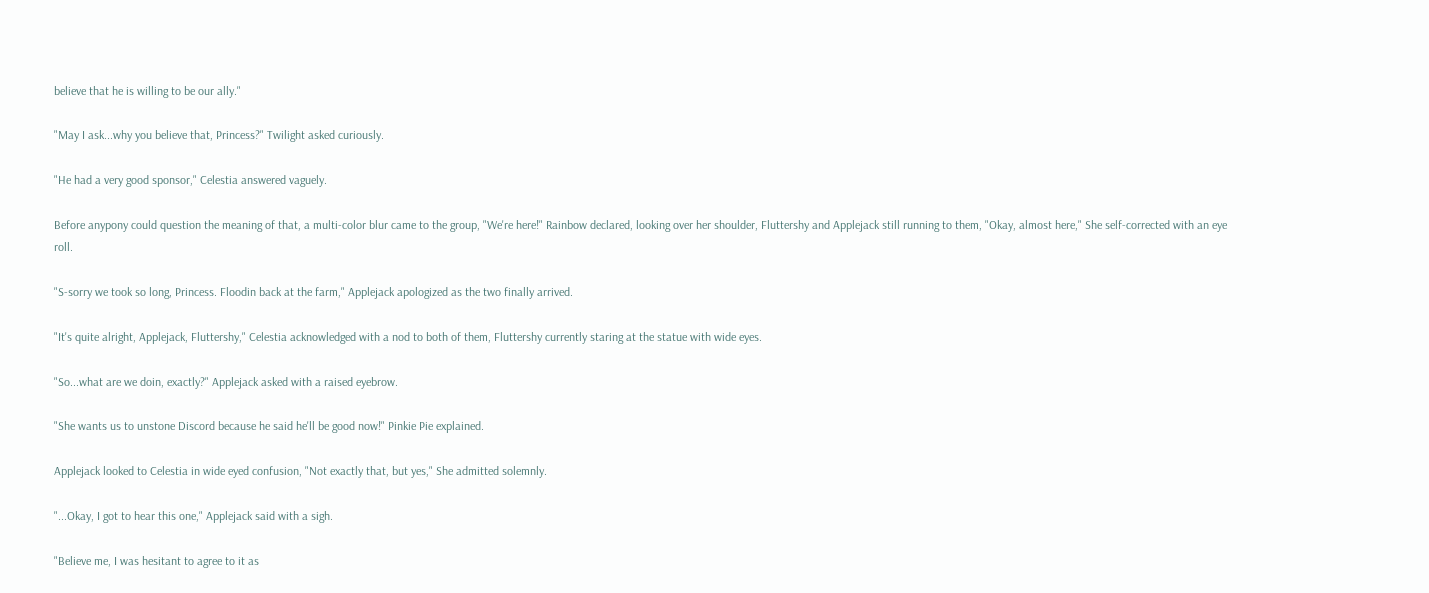believe that he is willing to be our ally."

"May I ask...why you believe that, Princess?" Twilight asked curiously.

"He had a very good sponsor," Celestia answered vaguely.

Before anypony could question the meaning of that, a multi-color blur came to the group, "We're here!" Rainbow declared, looking over her shoulder, Fluttershy and Applejack still running to them, "Okay, almost here," She self-corrected with an eye roll.

"S-sorry we took so long, Princess. Floodin back at the farm," Applejack apologized as the two finally arrived.

"It's quite alright, Applejack, Fluttershy," Celestia acknowledged with a nod to both of them, Fluttershy currently staring at the statue with wide eyes.

"So...what are we doin, exactly?" Applejack asked with a raised eyebrow.

"She wants us to unstone Discord because he said he'll be good now!" Pinkie Pie explained.

Applejack looked to Celestia in wide eyed confusion, "Not exactly that, but yes," She admitted solemnly.

"...Okay, I got to hear this one," Applejack said with a sigh.

"Believe me, I was hesitant to agree to it as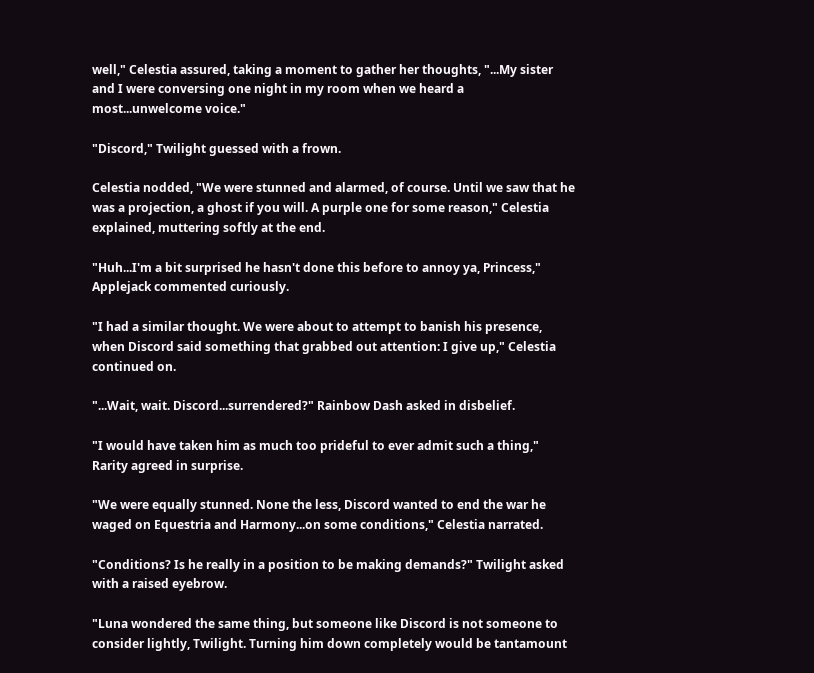well," Celestia assured, taking a moment to gather her thoughts, "...My sister and I were conversing one night in my room when we heard a most...unwelcome voice."

"Discord," Twilight guessed with a frown.

Celestia nodded, "We were stunned and alarmed, of course. Until we saw that he was a projection, a ghost if you will. A purple one for some reason," Celestia explained, muttering softly at the end.

"Huh...I'm a bit surprised he hasn't done this before to annoy ya, Princess," Applejack commented curiously.

"I had a similar thought. We were about to attempt to banish his presence, when Discord said something that grabbed out attention: I give up," Celestia continued on.

"...Wait, wait. Discord...surrendered?" Rainbow Dash asked in disbelief.

"I would have taken him as much too prideful to ever admit such a thing," Rarity agreed in surprise.

"We were equally stunned. None the less, Discord wanted to end the war he waged on Equestria and Harmony...on some conditions," Celestia narrated.

"Conditions? Is he really in a position to be making demands?" Twilight asked with a raised eyebrow.

"Luna wondered the same thing, but someone like Discord is not someone to consider lightly, Twilight. Turning him down completely would be tantamount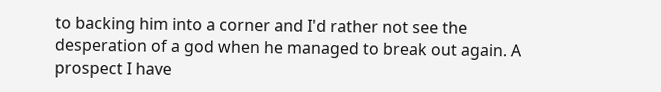to backing him into a corner and I'd rather not see the desperation of a god when he managed to break out again. A prospect I have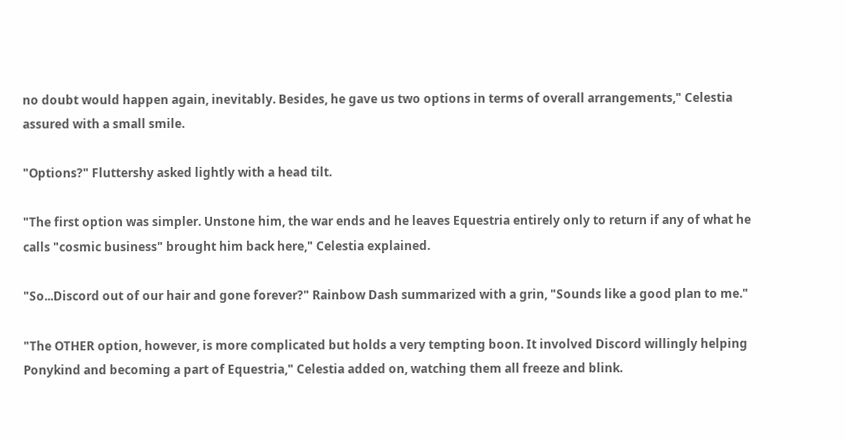no doubt would happen again, inevitably. Besides, he gave us two options in terms of overall arrangements," Celestia assured with a small smile.

"Options?" Fluttershy asked lightly with a head tilt.

"The first option was simpler. Unstone him, the war ends and he leaves Equestria entirely only to return if any of what he calls "cosmic business" brought him back here," Celestia explained.

"So...Discord out of our hair and gone forever?" Rainbow Dash summarized with a grin, "Sounds like a good plan to me."

"The OTHER option, however, is more complicated but holds a very tempting boon. It involved Discord willingly helping Ponykind and becoming a part of Equestria," Celestia added on, watching them all freeze and blink.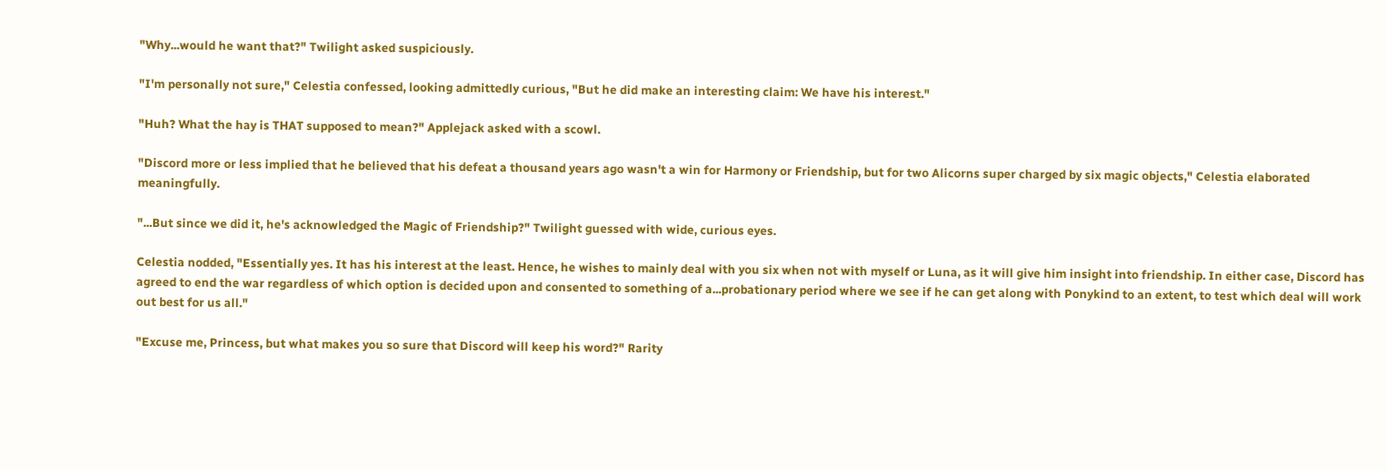"Why...would he want that?" Twilight asked suspiciously.

"I'm personally not sure," Celestia confessed, looking admittedly curious, "But he did make an interesting claim: We have his interest."

"Huh? What the hay is THAT supposed to mean?" Applejack asked with a scowl.

"Discord more or less implied that he believed that his defeat a thousand years ago wasn't a win for Harmony or Friendship, but for two Alicorns super charged by six magic objects," Celestia elaborated meaningfully.

"...But since we did it, he's acknowledged the Magic of Friendship?" Twilight guessed with wide, curious eyes.

Celestia nodded, "Essentially yes. It has his interest at the least. Hence, he wishes to mainly deal with you six when not with myself or Luna, as it will give him insight into friendship. In either case, Discord has agreed to end the war regardless of which option is decided upon and consented to something of a...probationary period where we see if he can get along with Ponykind to an extent, to test which deal will work out best for us all."

"Excuse me, Princess, but what makes you so sure that Discord will keep his word?" Rarity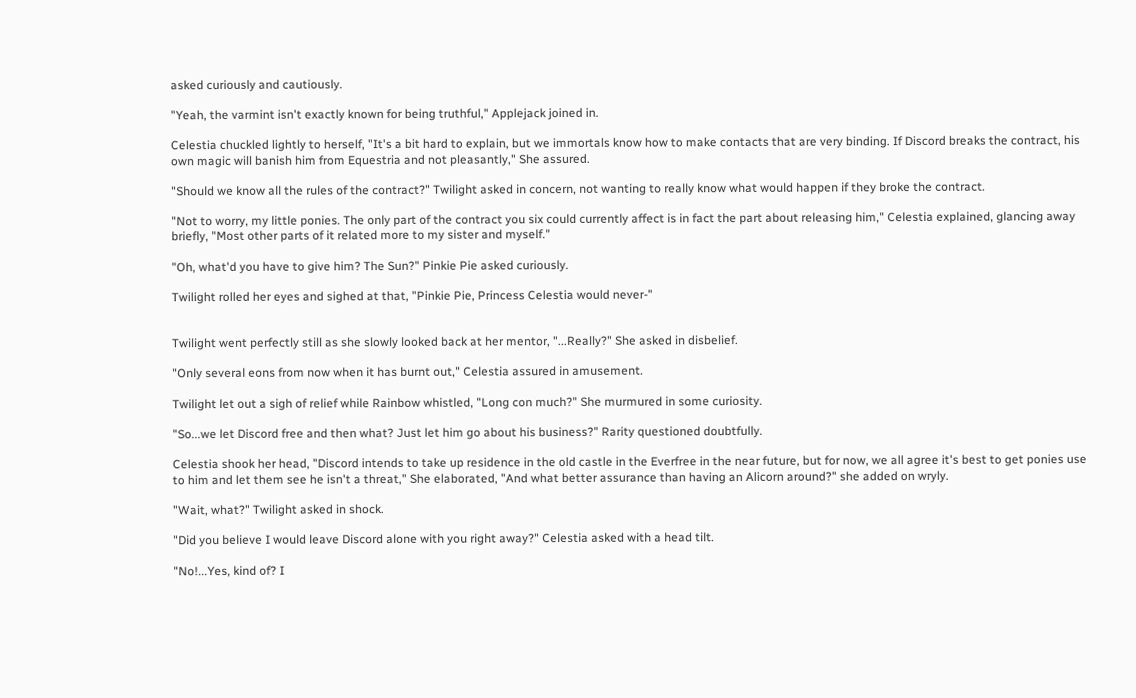asked curiously and cautiously.

"Yeah, the varmint isn't exactly known for being truthful," Applejack joined in.

Celestia chuckled lightly to herself, "It's a bit hard to explain, but we immortals know how to make contacts that are very binding. If Discord breaks the contract, his own magic will banish him from Equestria and not pleasantly," She assured.

"Should we know all the rules of the contract?" Twilight asked in concern, not wanting to really know what would happen if they broke the contract.

"Not to worry, my little ponies. The only part of the contract you six could currently affect is in fact the part about releasing him," Celestia explained, glancing away briefly, "Most other parts of it related more to my sister and myself."

"Oh, what'd you have to give him? The Sun?" Pinkie Pie asked curiously.

Twilight rolled her eyes and sighed at that, "Pinkie Pie, Princess Celestia would never-"


Twilight went perfectly still as she slowly looked back at her mentor, "...Really?" She asked in disbelief.

"Only several eons from now when it has burnt out," Celestia assured in amusement.

Twilight let out a sigh of relief while Rainbow whistled, "Long con much?" She murmured in some curiosity.

"So...we let Discord free and then what? Just let him go about his business?" Rarity questioned doubtfully.

Celestia shook her head, "Discord intends to take up residence in the old castle in the Everfree in the near future, but for now, we all agree it's best to get ponies use to him and let them see he isn't a threat," She elaborated, "And what better assurance than having an Alicorn around?" she added on wryly.

"Wait, what?" Twilight asked in shock.

"Did you believe I would leave Discord alone with you right away?" Celestia asked with a head tilt.

"No!...Yes, kind of? I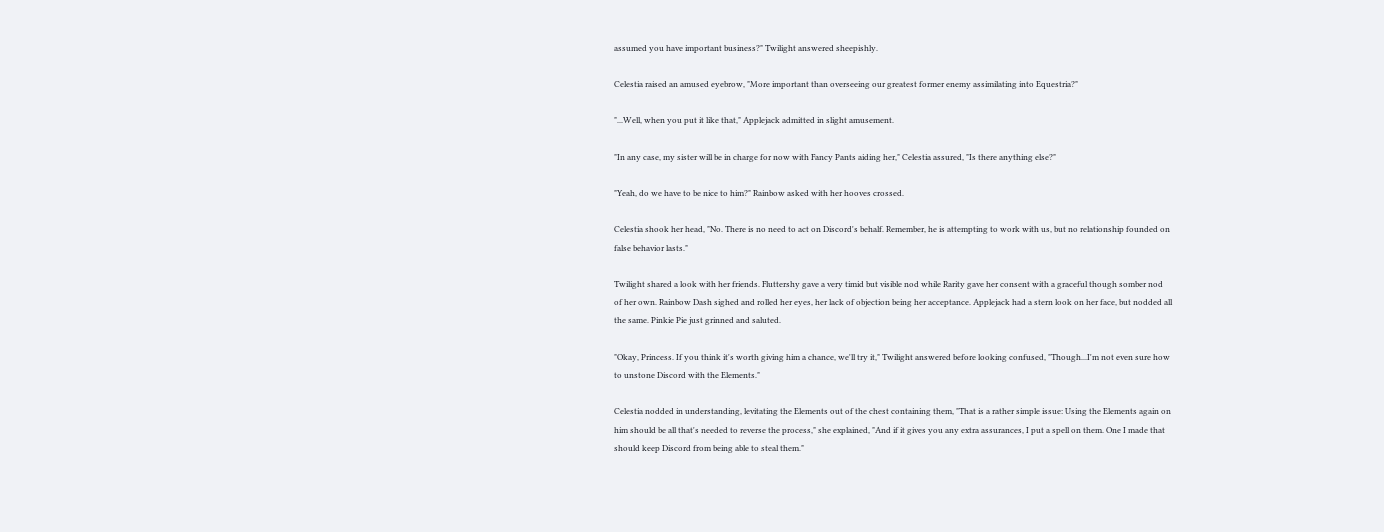assumed you have important business?" Twilight answered sheepishly.

Celestia raised an amused eyebrow, "More important than overseeing our greatest former enemy assimilating into Equestria?"

"...Well, when you put it like that," Applejack admitted in slight amusement.

"In any case, my sister will be in charge for now with Fancy Pants aiding her," Celestia assured, "Is there anything else?"

"Yeah, do we have to be nice to him?" Rainbow asked with her hooves crossed.

Celestia shook her head, "No. There is no need to act on Discord's behalf. Remember, he is attempting to work with us, but no relationship founded on false behavior lasts."

Twilight shared a look with her friends. Fluttershy gave a very timid but visible nod while Rarity gave her consent with a graceful though somber nod of her own. Rainbow Dash sighed and rolled her eyes, her lack of objection being her acceptance. Applejack had a stern look on her face, but nodded all the same. Pinkie Pie just grinned and saluted.

"Okay, Princess. If you think it's worth giving him a chance, we'll try it," Twilight answered before looking confused, "Though...I'm not even sure how to unstone Discord with the Elements."

Celestia nodded in understanding, levitating the Elements out of the chest containing them, "That is a rather simple issue: Using the Elements again on him should be all that's needed to reverse the process," she explained, "And if it gives you any extra assurances, I put a spell on them. One I made that should keep Discord from being able to steal them."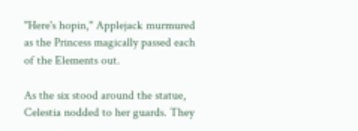"Here's hopin," Applejack murmured as the Princess magically passed each of the Elements out.

As the six stood around the statue, Celestia nodded to her guards. They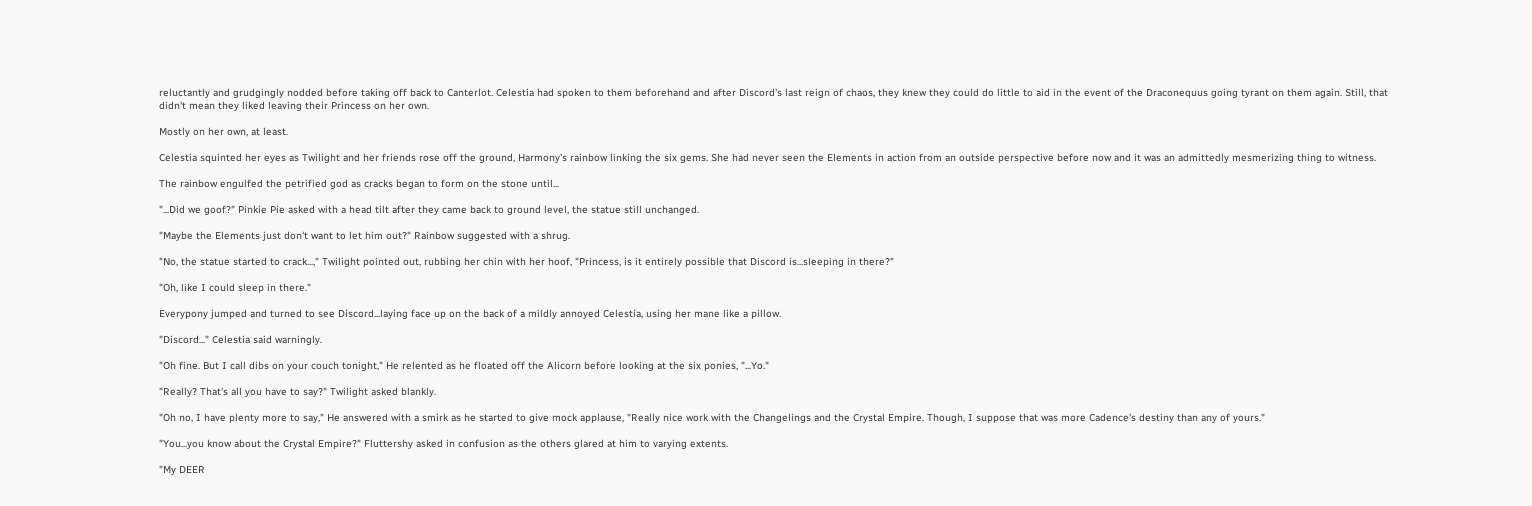reluctantly and grudgingly nodded before taking off back to Canterlot. Celestia had spoken to them beforehand and after Discord's last reign of chaos, they knew they could do little to aid in the event of the Draconequus going tyrant on them again. Still, that didn't mean they liked leaving their Princess on her own.

Mostly on her own, at least.

Celestia squinted her eyes as Twilight and her friends rose off the ground, Harmony's rainbow linking the six gems. She had never seen the Elements in action from an outside perspective before now and it was an admittedly mesmerizing thing to witness.

The rainbow engulfed the petrified god as cracks began to form on the stone until...

"...Did we goof?" Pinkie Pie asked with a head tilt after they came back to ground level, the statue still unchanged.

"Maybe the Elements just don't want to let him out?" Rainbow suggested with a shrug.

"No, the statue started to crack...," Twilight pointed out, rubbing her chin with her hoof, "Princess, is it entirely possible that Discord is...sleeping in there?"

"Oh, like I could sleep in there."

Everypony jumped and turned to see Discord...laying face up on the back of a mildly annoyed Celestia, using her mane like a pillow.

"Discord..." Celestia said warningly.

"Oh fine. But I call dibs on your couch tonight," He relented as he floated off the Alicorn before looking at the six ponies, "...Yo."

"Really? That's all you have to say?" Twilight asked blankly.

"Oh no, I have plenty more to say," He answered with a smirk as he started to give mock applause, "Really nice work with the Changelings and the Crystal Empire. Though, I suppose that was more Cadence's destiny than any of yours."

"You...you know about the Crystal Empire?" Fluttershy asked in confusion as the others glared at him to varying extents.

"My DEER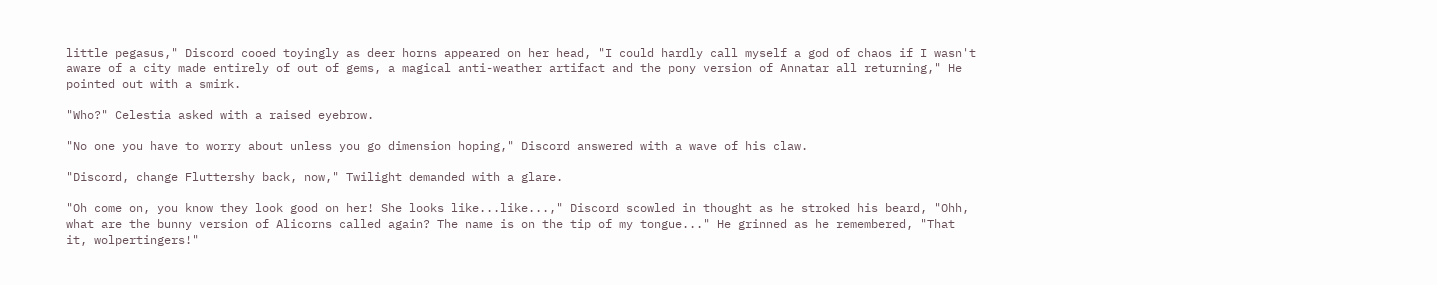little pegasus," Discord cooed toyingly as deer horns appeared on her head, "I could hardly call myself a god of chaos if I wasn't aware of a city made entirely of out of gems, a magical anti-weather artifact and the pony version of Annatar all returning," He pointed out with a smirk.

"Who?" Celestia asked with a raised eyebrow.

"No one you have to worry about unless you go dimension hoping," Discord answered with a wave of his claw.

"Discord, change Fluttershy back, now," Twilight demanded with a glare.

"Oh come on, you know they look good on her! She looks like...like...," Discord scowled in thought as he stroked his beard, "Ohh, what are the bunny version of Alicorns called again? The name is on the tip of my tongue..." He grinned as he remembered, "That it, wolpertingers!"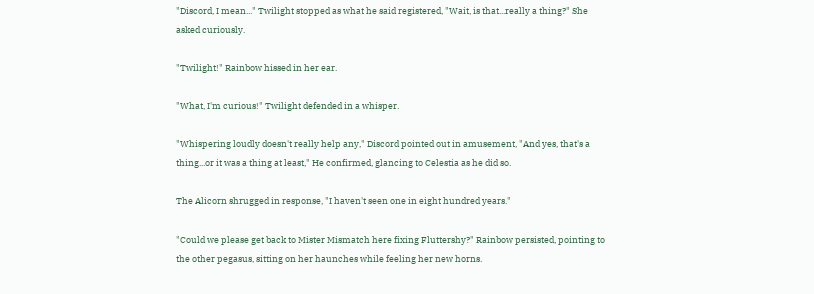"Discord, I mean..." Twilight stopped as what he said registered, "Wait, is that...really a thing?" She asked curiously.

"Twilight!" Rainbow hissed in her ear.

"What, I'm curious!" Twilight defended in a whisper.

"Whispering loudly doesn't really help any," Discord pointed out in amusement, "And yes, that's a thing...or it was a thing at least," He confirmed, glancing to Celestia as he did so.

The Alicorn shrugged in response, "I haven't seen one in eight hundred years."

"Could we please get back to Mister Mismatch here fixing Fluttershy?" Rainbow persisted, pointing to the other pegasus, sitting on her haunches while feeling her new horns.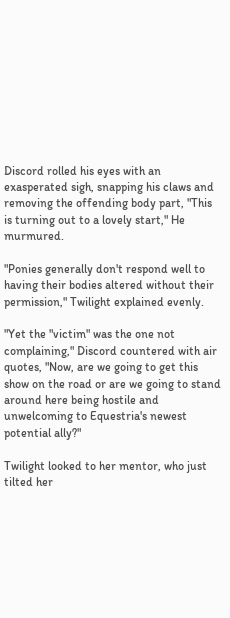Discord rolled his eyes with an exasperated sigh, snapping his claws and removing the offending body part, "This is turning out to a lovely start," He murmured.

"Ponies generally don't respond well to having their bodies altered without their permission," Twilight explained evenly.

"Yet the "victim" was the one not complaining," Discord countered with air quotes, "Now, are we going to get this show on the road or are we going to stand around here being hostile and unwelcoming to Equestria's newest potential ally?"

Twilight looked to her mentor, who just tilted her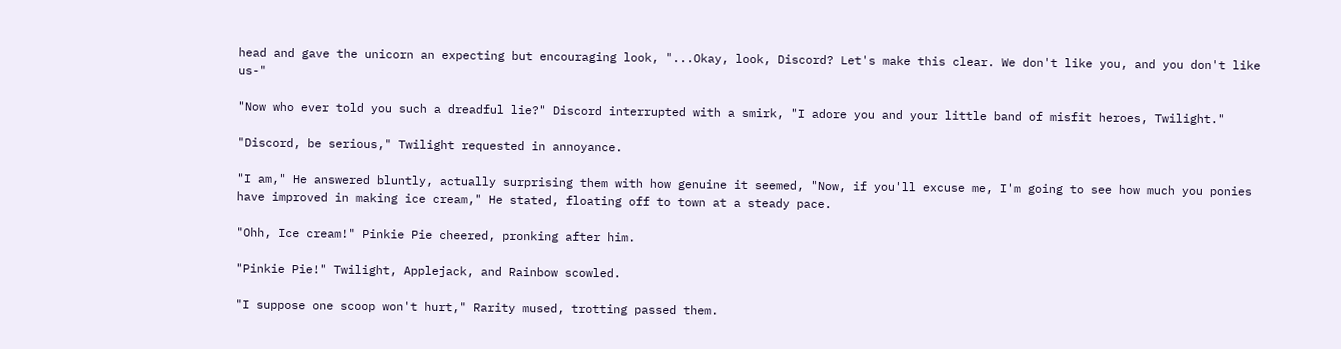head and gave the unicorn an expecting but encouraging look, "...Okay, look, Discord? Let's make this clear. We don't like you, and you don't like us-"

"Now who ever told you such a dreadful lie?" Discord interrupted with a smirk, "I adore you and your little band of misfit heroes, Twilight."

"Discord, be serious," Twilight requested in annoyance.

"I am," He answered bluntly, actually surprising them with how genuine it seemed, "Now, if you'll excuse me, I'm going to see how much you ponies have improved in making ice cream," He stated, floating off to town at a steady pace.

"Ohh, Ice cream!" Pinkie Pie cheered, pronking after him.

"Pinkie Pie!" Twilight, Applejack, and Rainbow scowled.

"I suppose one scoop won't hurt," Rarity mused, trotting passed them.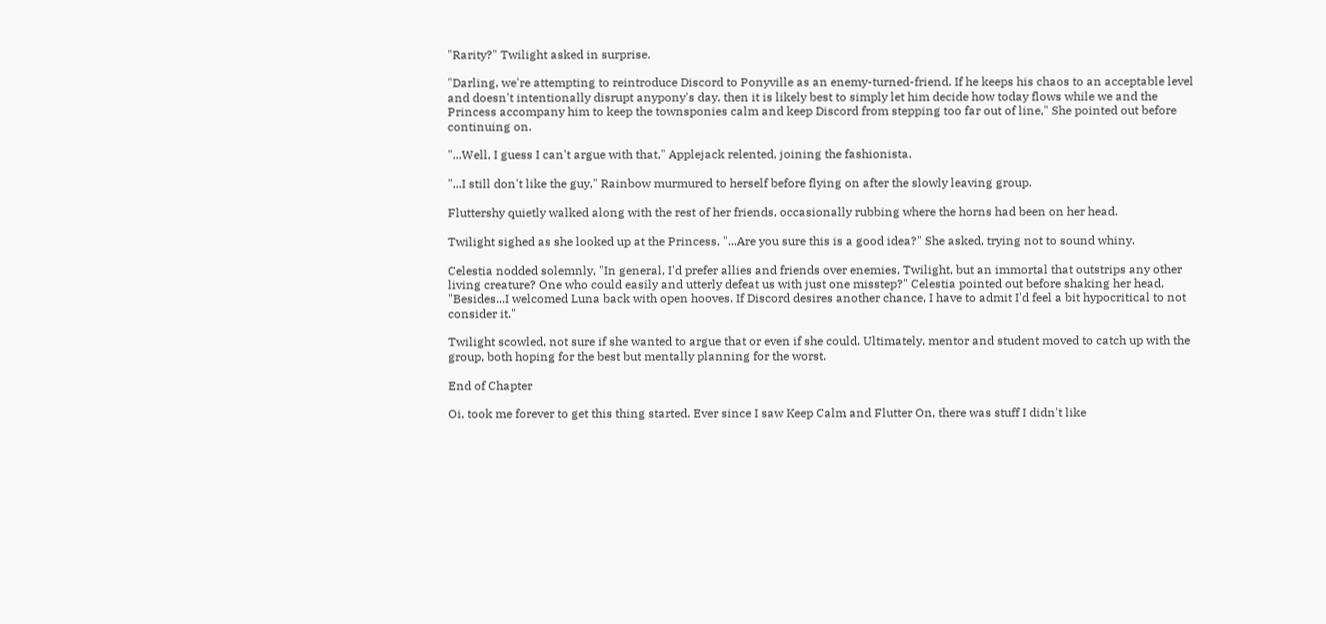"Rarity?" Twilight asked in surprise.

"Darling, we're attempting to reintroduce Discord to Ponyville as an enemy-turned-friend. If he keeps his chaos to an acceptable level and doesn't intentionally disrupt anypony's day, then it is likely best to simply let him decide how today flows while we and the Princess accompany him to keep the townsponies calm and keep Discord from stepping too far out of line," She pointed out before continuing on.

"...Well, I guess I can't argue with that," Applejack relented, joining the fashionista.

"...I still don't like the guy," Rainbow murmured to herself before flying on after the slowly leaving group.

Fluttershy quietly walked along with the rest of her friends, occasionally rubbing where the horns had been on her head.

Twilight sighed as she looked up at the Princess, "...Are you sure this is a good idea?" She asked, trying not to sound whiny.

Celestia nodded solemnly, "In general, I'd prefer allies and friends over enemies, Twilight, but an immortal that outstrips any other living creature? One who could easily and utterly defeat us with just one misstep?" Celestia pointed out before shaking her head, "Besides...I welcomed Luna back with open hooves. If Discord desires another chance, I have to admit I'd feel a bit hypocritical to not consider it."

Twilight scowled, not sure if she wanted to argue that or even if she could. Ultimately, mentor and student moved to catch up with the group, both hoping for the best but mentally planning for the worst.

End of Chapter

Oi, took me forever to get this thing started. Ever since I saw Keep Calm and Flutter On, there was stuff I didn't like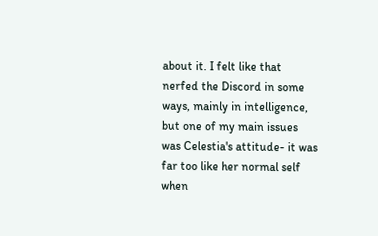about it. I felt like that nerfed the Discord in some ways, mainly in intelligence, but one of my main issues was Celestia's attitude- it was far too like her normal self when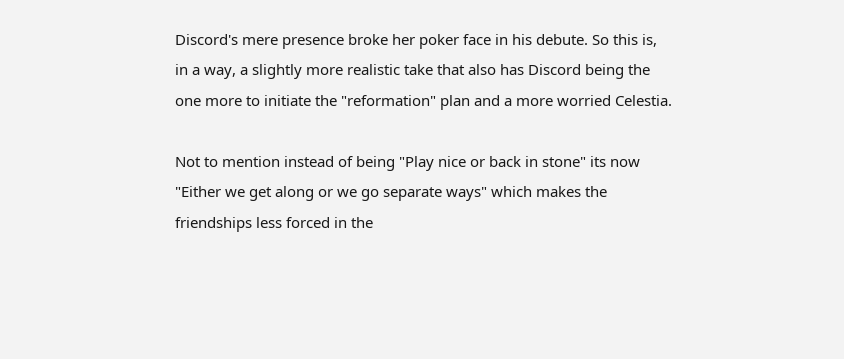Discord's mere presence broke her poker face in his debute. So this is, in a way, a slightly more realistic take that also has Discord being the one more to initiate the "reformation" plan and a more worried Celestia.

Not to mention instead of being "Play nice or back in stone" its now "Either we get along or we go separate ways" which makes the friendships less forced in the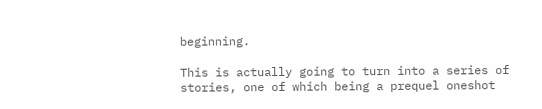beginning.

This is actually going to turn into a series of stories, one of which being a prequel oneshot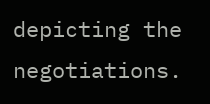depicting the negotiations.